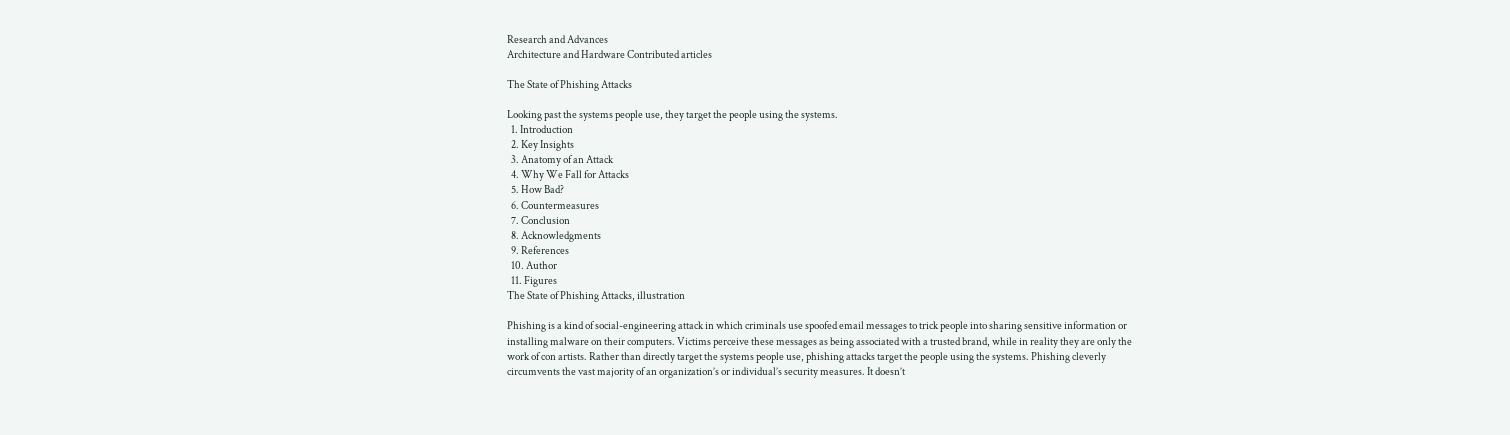Research and Advances
Architecture and Hardware Contributed articles

The State of Phishing Attacks

Looking past the systems people use, they target the people using the systems.
  1. Introduction
  2. Key Insights
  3. Anatomy of an Attack
  4. Why We Fall for Attacks
  5. How Bad?
  6. Countermeasures
  7. Conclusion
  8. Acknowledgments
  9. References
  10. Author
  11. Figures
The State of Phishing Attacks, illustration

Phishing is a kind of social-engineering attack in which criminals use spoofed email messages to trick people into sharing sensitive information or installing malware on their computers. Victims perceive these messages as being associated with a trusted brand, while in reality they are only the work of con artists. Rather than directly target the systems people use, phishing attacks target the people using the systems. Phishing cleverly circumvents the vast majority of an organization’s or individual’s security measures. It doesn’t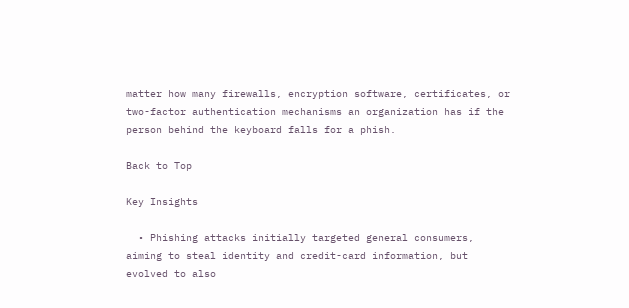matter how many firewalls, encryption software, certificates, or two-factor authentication mechanisms an organization has if the person behind the keyboard falls for a phish.

Back to Top

Key Insights

  • Phishing attacks initially targeted general consumers, aiming to steal identity and credit-card information, but evolved to also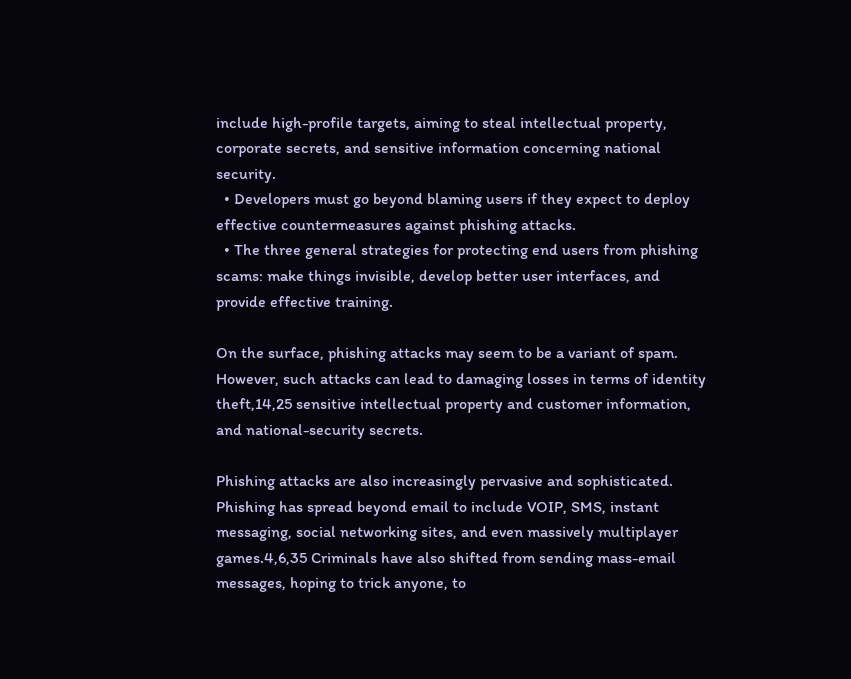include high-profile targets, aiming to steal intellectual property, corporate secrets, and sensitive information concerning national security.
  • Developers must go beyond blaming users if they expect to deploy effective countermeasures against phishing attacks.
  • The three general strategies for protecting end users from phishing scams: make things invisible, develop better user interfaces, and provide effective training.

On the surface, phishing attacks may seem to be a variant of spam. However, such attacks can lead to damaging losses in terms of identity theft,14,25 sensitive intellectual property and customer information, and national-security secrets.

Phishing attacks are also increasingly pervasive and sophisticated. Phishing has spread beyond email to include VOIP, SMS, instant messaging, social networking sites, and even massively multiplayer games.4,6,35 Criminals have also shifted from sending mass-email messages, hoping to trick anyone, to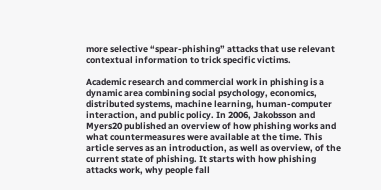more selective “spear-phishing” attacks that use relevant contextual information to trick specific victims.

Academic research and commercial work in phishing is a dynamic area combining social psychology, economics, distributed systems, machine learning, human-computer interaction, and public policy. In 2006, Jakobsson and Myers20 published an overview of how phishing works and what countermeasures were available at the time. This article serves as an introduction, as well as overview, of the current state of phishing. It starts with how phishing attacks work, why people fall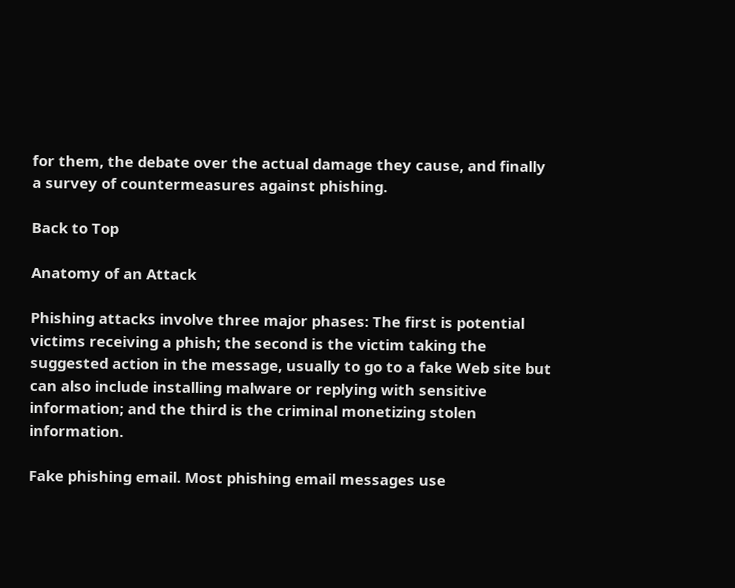for them, the debate over the actual damage they cause, and finally a survey of countermeasures against phishing.

Back to Top

Anatomy of an Attack

Phishing attacks involve three major phases: The first is potential victims receiving a phish; the second is the victim taking the suggested action in the message, usually to go to a fake Web site but can also include installing malware or replying with sensitive information; and the third is the criminal monetizing stolen information.

Fake phishing email. Most phishing email messages use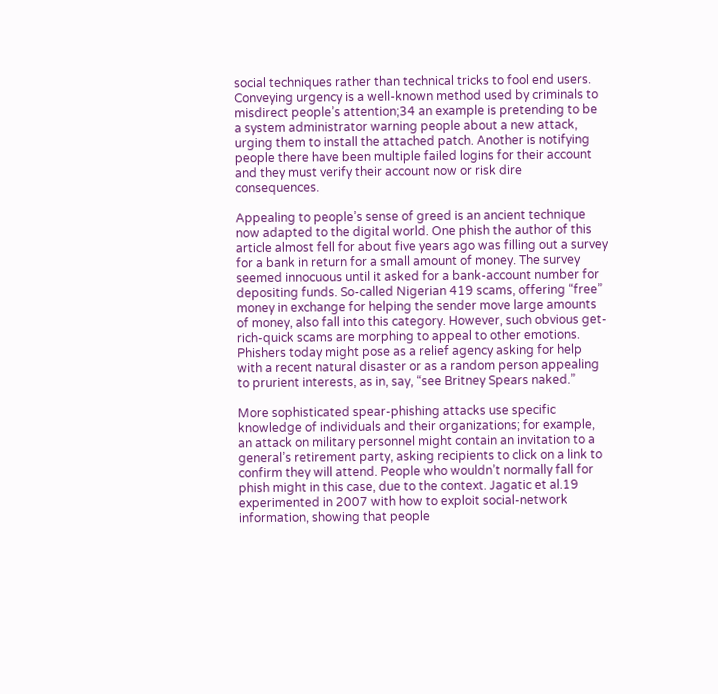social techniques rather than technical tricks to fool end users. Conveying urgency is a well-known method used by criminals to misdirect people’s attention;34 an example is pretending to be a system administrator warning people about a new attack, urging them to install the attached patch. Another is notifying people there have been multiple failed logins for their account and they must verify their account now or risk dire consequences.

Appealing to people’s sense of greed is an ancient technique now adapted to the digital world. One phish the author of this article almost fell for about five years ago was filling out a survey for a bank in return for a small amount of money. The survey seemed innocuous until it asked for a bank-account number for depositing funds. So-called Nigerian 419 scams, offering “free” money in exchange for helping the sender move large amounts of money, also fall into this category. However, such obvious get-rich-quick scams are morphing to appeal to other emotions. Phishers today might pose as a relief agency asking for help with a recent natural disaster or as a random person appealing to prurient interests, as in, say, “see Britney Spears naked.”

More sophisticated spear-phishing attacks use specific knowledge of individuals and their organizations; for example, an attack on military personnel might contain an invitation to a general’s retirement party, asking recipients to click on a link to confirm they will attend. People who wouldn’t normally fall for phish might in this case, due to the context. Jagatic et al.19 experimented in 2007 with how to exploit social-network information, showing that people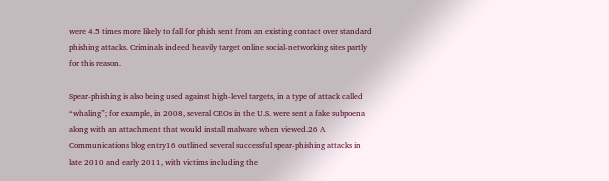were 4.5 times more likely to fall for phish sent from an existing contact over standard phishing attacks. Criminals indeed heavily target online social-networking sites partly for this reason.

Spear-phishing is also being used against high-level targets, in a type of attack called “whaling”; for example, in 2008, several CEOs in the U.S. were sent a fake subpoena along with an attachment that would install malware when viewed.26 A Communications blog entry16 outlined several successful spear-phishing attacks in late 2010 and early 2011, with victims including the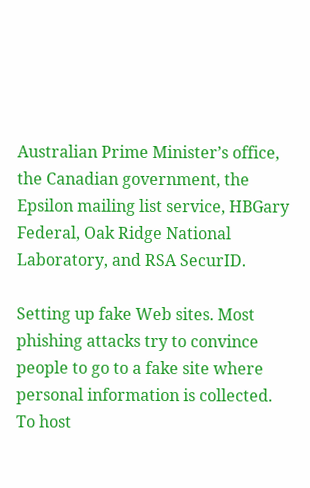Australian Prime Minister’s office, the Canadian government, the Epsilon mailing list service, HBGary Federal, Oak Ridge National Laboratory, and RSA SecurID.

Setting up fake Web sites. Most phishing attacks try to convince people to go to a fake site where personal information is collected. To host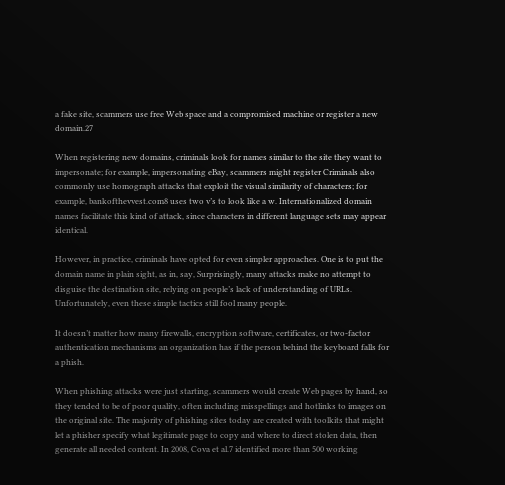a fake site, scammers use free Web space and a compromised machine or register a new domain.27

When registering new domains, criminals look for names similar to the site they want to impersonate; for example, impersonating eBay, scammers might register Criminals also commonly use homograph attacks that exploit the visual similarity of characters; for example, bankofthevvest.com8 uses two v’s to look like a w. Internationalized domain names facilitate this kind of attack, since characters in different language sets may appear identical.

However, in practice, criminals have opted for even simpler approaches. One is to put the domain name in plain sight, as in, say, Surprisingly, many attacks make no attempt to disguise the destination site, relying on people’s lack of understanding of URLs. Unfortunately, even these simple tactics still fool many people.

It doesn’t matter how many firewalls, encryption software, certificates, or two-factor authentication mechanisms an organization has if the person behind the keyboard falls for a phish.

When phishing attacks were just starting, scammers would create Web pages by hand, so they tended to be of poor quality, often including misspellings and hotlinks to images on the original site. The majority of phishing sites today are created with toolkits that might let a phisher specify what legitimate page to copy and where to direct stolen data, then generate all needed content. In 2008, Cova et al.7 identified more than 500 working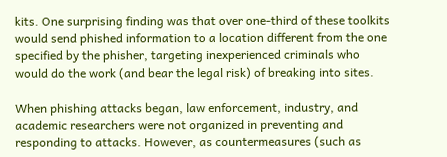kits. One surprising finding was that over one-third of these toolkits would send phished information to a location different from the one specified by the phisher, targeting inexperienced criminals who would do the work (and bear the legal risk) of breaking into sites.

When phishing attacks began, law enforcement, industry, and academic researchers were not organized in preventing and responding to attacks. However, as countermeasures (such as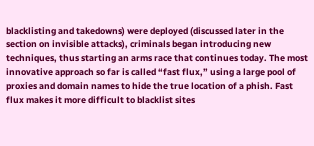blacklisting and takedowns) were deployed (discussed later in the section on invisible attacks), criminals began introducing new techniques, thus starting an arms race that continues today. The most innovative approach so far is called “fast flux,” using a large pool of proxies and domain names to hide the true location of a phish. Fast flux makes it more difficult to blacklist sites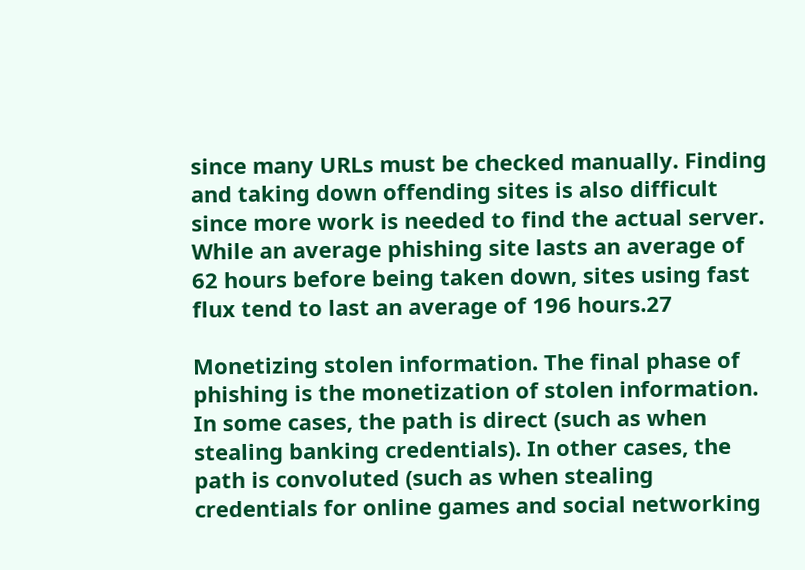since many URLs must be checked manually. Finding and taking down offending sites is also difficult since more work is needed to find the actual server. While an average phishing site lasts an average of 62 hours before being taken down, sites using fast flux tend to last an average of 196 hours.27

Monetizing stolen information. The final phase of phishing is the monetization of stolen information. In some cases, the path is direct (such as when stealing banking credentials). In other cases, the path is convoluted (such as when stealing credentials for online games and social networking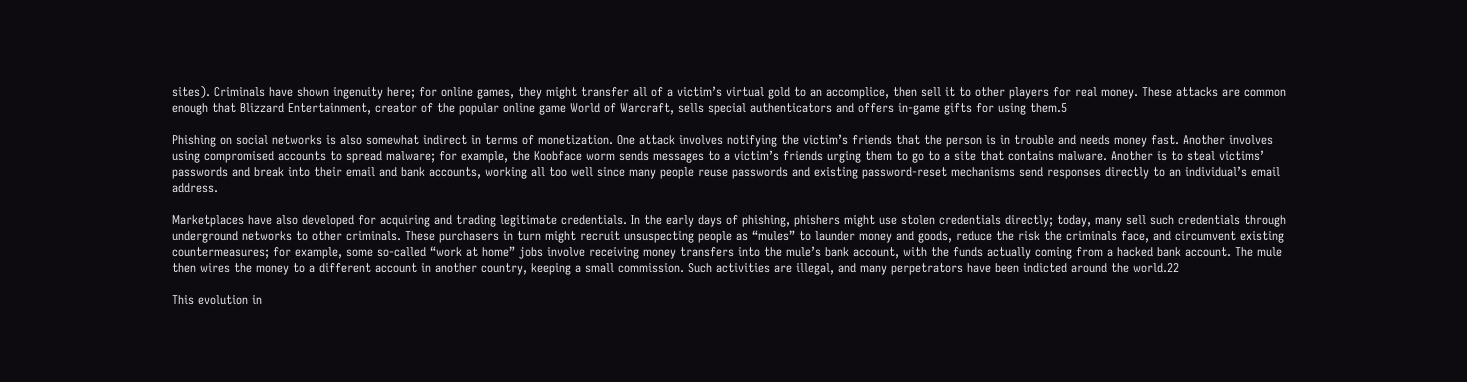sites). Criminals have shown ingenuity here; for online games, they might transfer all of a victim’s virtual gold to an accomplice, then sell it to other players for real money. These attacks are common enough that Blizzard Entertainment, creator of the popular online game World of Warcraft, sells special authenticators and offers in-game gifts for using them.5

Phishing on social networks is also somewhat indirect in terms of monetization. One attack involves notifying the victim’s friends that the person is in trouble and needs money fast. Another involves using compromised accounts to spread malware; for example, the Koobface worm sends messages to a victim’s friends urging them to go to a site that contains malware. Another is to steal victims’ passwords and break into their email and bank accounts, working all too well since many people reuse passwords and existing password-reset mechanisms send responses directly to an individual’s email address.

Marketplaces have also developed for acquiring and trading legitimate credentials. In the early days of phishing, phishers might use stolen credentials directly; today, many sell such credentials through underground networks to other criminals. These purchasers in turn might recruit unsuspecting people as “mules” to launder money and goods, reduce the risk the criminals face, and circumvent existing countermeasures; for example, some so-called “work at home” jobs involve receiving money transfers into the mule’s bank account, with the funds actually coming from a hacked bank account. The mule then wires the money to a different account in another country, keeping a small commission. Such activities are illegal, and many perpetrators have been indicted around the world.22

This evolution in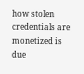how stolen credentials are monetized is due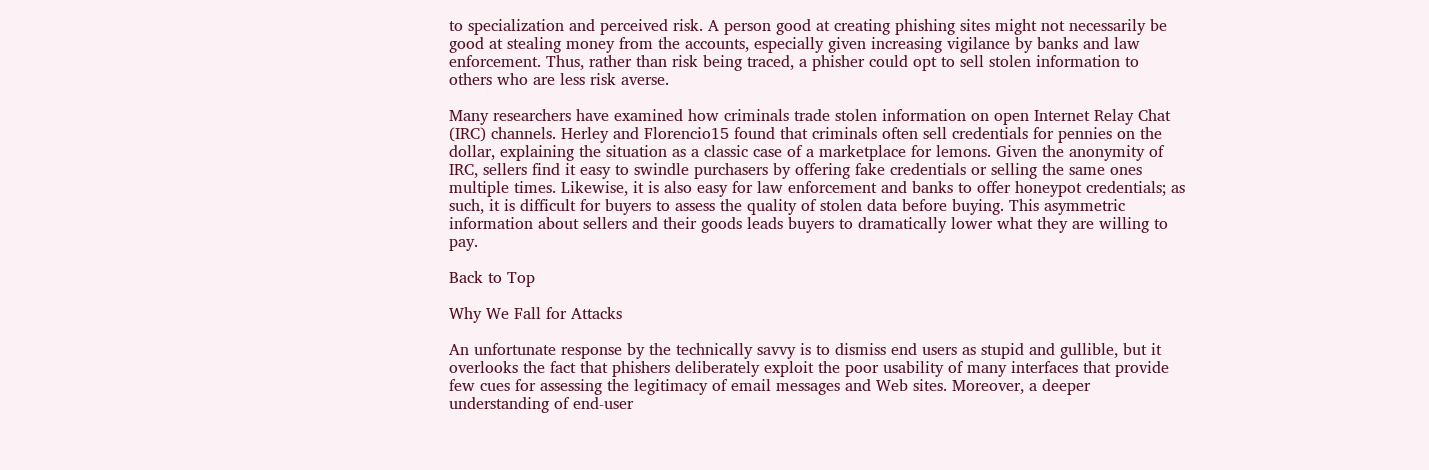to specialization and perceived risk. A person good at creating phishing sites might not necessarily be good at stealing money from the accounts, especially given increasing vigilance by banks and law enforcement. Thus, rather than risk being traced, a phisher could opt to sell stolen information to others who are less risk averse.

Many researchers have examined how criminals trade stolen information on open Internet Relay Chat (IRC) channels. Herley and Florencio15 found that criminals often sell credentials for pennies on the dollar, explaining the situation as a classic case of a marketplace for lemons. Given the anonymity of IRC, sellers find it easy to swindle purchasers by offering fake credentials or selling the same ones multiple times. Likewise, it is also easy for law enforcement and banks to offer honeypot credentials; as such, it is difficult for buyers to assess the quality of stolen data before buying. This asymmetric information about sellers and their goods leads buyers to dramatically lower what they are willing to pay.

Back to Top

Why We Fall for Attacks

An unfortunate response by the technically savvy is to dismiss end users as stupid and gullible, but it overlooks the fact that phishers deliberately exploit the poor usability of many interfaces that provide few cues for assessing the legitimacy of email messages and Web sites. Moreover, a deeper understanding of end-user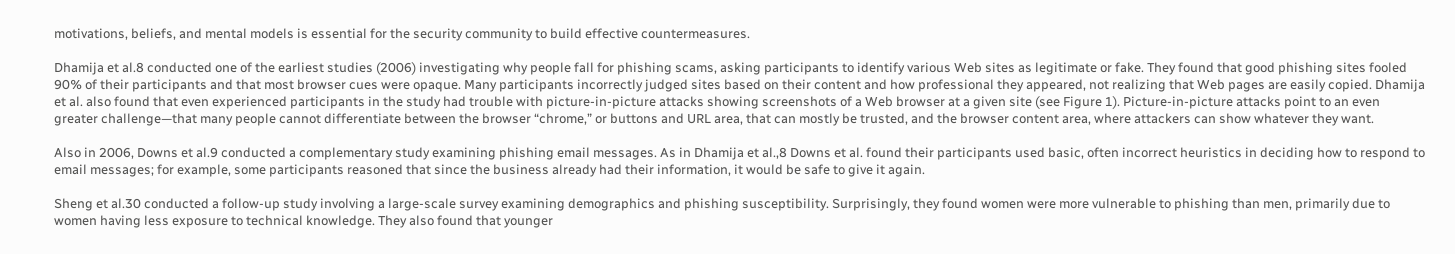motivations, beliefs, and mental models is essential for the security community to build effective countermeasures.

Dhamija et al.8 conducted one of the earliest studies (2006) investigating why people fall for phishing scams, asking participants to identify various Web sites as legitimate or fake. They found that good phishing sites fooled 90% of their participants and that most browser cues were opaque. Many participants incorrectly judged sites based on their content and how professional they appeared, not realizing that Web pages are easily copied. Dhamija et al. also found that even experienced participants in the study had trouble with picture-in-picture attacks showing screenshots of a Web browser at a given site (see Figure 1). Picture-in-picture attacks point to an even greater challenge—that many people cannot differentiate between the browser “chrome,” or buttons and URL area, that can mostly be trusted, and the browser content area, where attackers can show whatever they want.

Also in 2006, Downs et al.9 conducted a complementary study examining phishing email messages. As in Dhamija et al.,8 Downs et al. found their participants used basic, often incorrect heuristics in deciding how to respond to email messages; for example, some participants reasoned that since the business already had their information, it would be safe to give it again.

Sheng et al.30 conducted a follow-up study involving a large-scale survey examining demographics and phishing susceptibility. Surprisingly, they found women were more vulnerable to phishing than men, primarily due to women having less exposure to technical knowledge. They also found that younger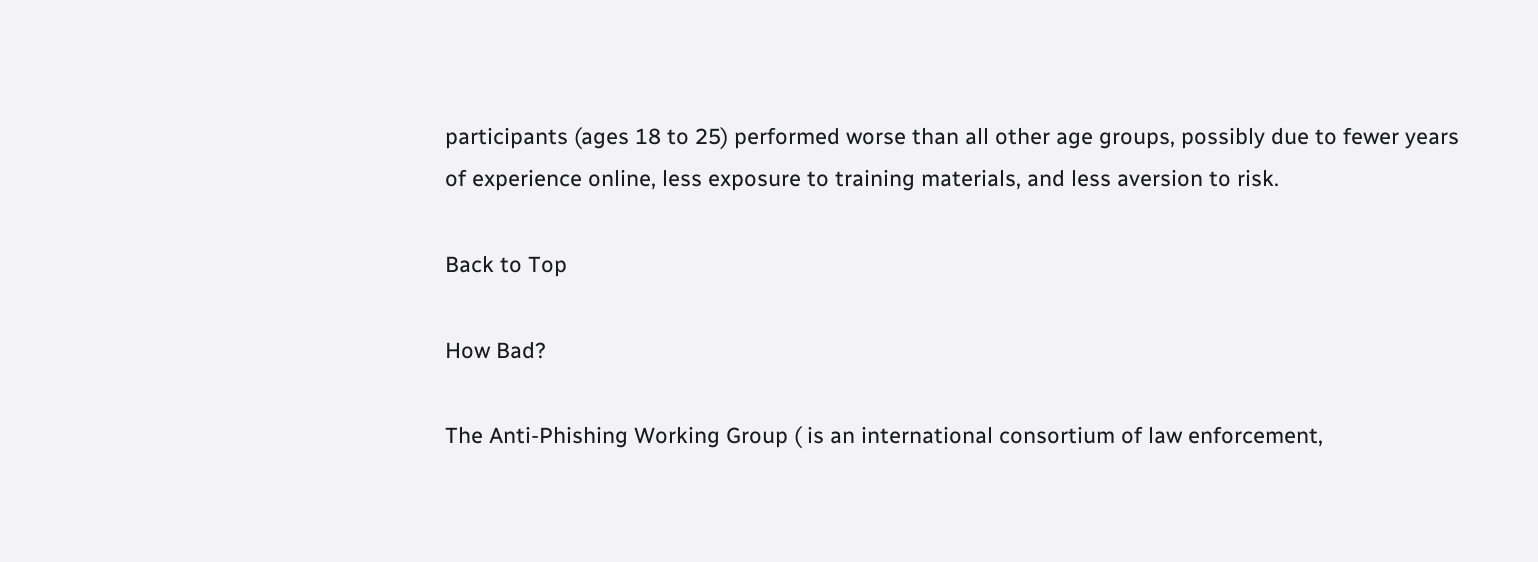participants (ages 18 to 25) performed worse than all other age groups, possibly due to fewer years of experience online, less exposure to training materials, and less aversion to risk.

Back to Top

How Bad?

The Anti-Phishing Working Group ( is an international consortium of law enforcement,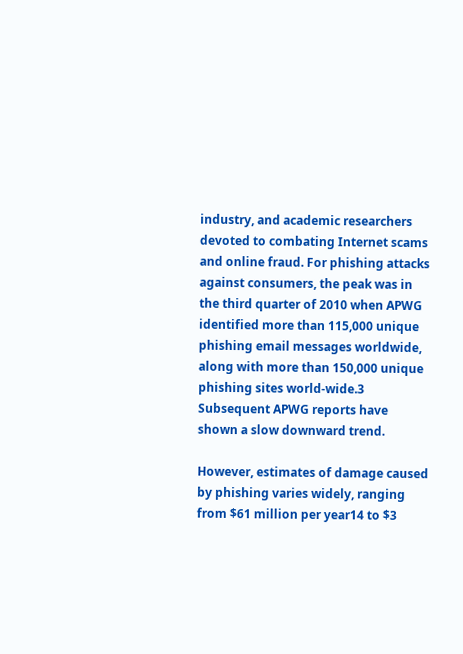industry, and academic researchers devoted to combating Internet scams and online fraud. For phishing attacks against consumers, the peak was in the third quarter of 2010 when APWG identified more than 115,000 unique phishing email messages worldwide, along with more than 150,000 unique phishing sites world-wide.3 Subsequent APWG reports have shown a slow downward trend.

However, estimates of damage caused by phishing varies widely, ranging from $61 million per year14 to $3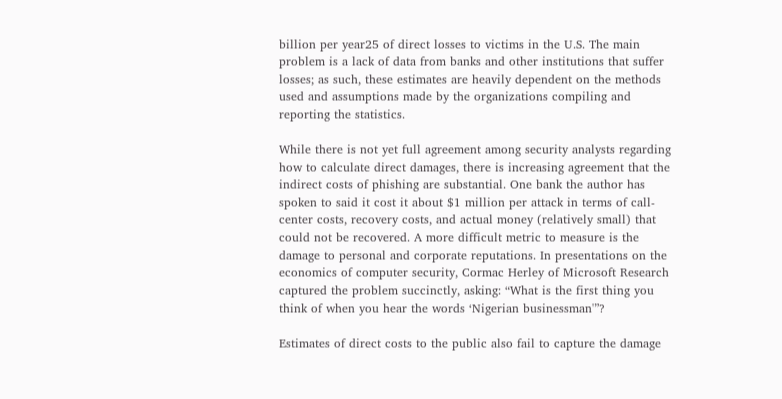billion per year25 of direct losses to victims in the U.S. The main problem is a lack of data from banks and other institutions that suffer losses; as such, these estimates are heavily dependent on the methods used and assumptions made by the organizations compiling and reporting the statistics.

While there is not yet full agreement among security analysts regarding how to calculate direct damages, there is increasing agreement that the indirect costs of phishing are substantial. One bank the author has spoken to said it cost it about $1 million per attack in terms of call-center costs, recovery costs, and actual money (relatively small) that could not be recovered. A more difficult metric to measure is the damage to personal and corporate reputations. In presentations on the economics of computer security, Cormac Herley of Microsoft Research captured the problem succinctly, asking: “What is the first thing you think of when you hear the words ‘Nigerian businessman'”?

Estimates of direct costs to the public also fail to capture the damage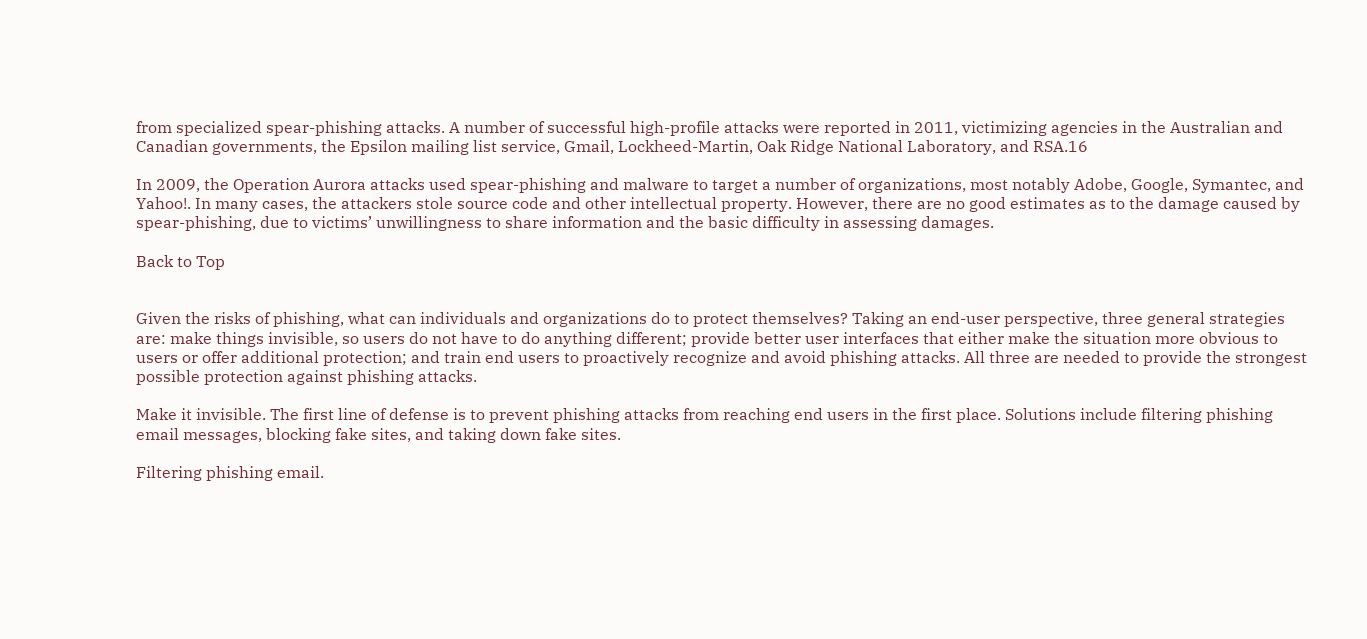from specialized spear-phishing attacks. A number of successful high-profile attacks were reported in 2011, victimizing agencies in the Australian and Canadian governments, the Epsilon mailing list service, Gmail, Lockheed-Martin, Oak Ridge National Laboratory, and RSA.16

In 2009, the Operation Aurora attacks used spear-phishing and malware to target a number of organizations, most notably Adobe, Google, Symantec, and Yahoo!. In many cases, the attackers stole source code and other intellectual property. However, there are no good estimates as to the damage caused by spear-phishing, due to victims’ unwillingness to share information and the basic difficulty in assessing damages.

Back to Top


Given the risks of phishing, what can individuals and organizations do to protect themselves? Taking an end-user perspective, three general strategies are: make things invisible, so users do not have to do anything different; provide better user interfaces that either make the situation more obvious to users or offer additional protection; and train end users to proactively recognize and avoid phishing attacks. All three are needed to provide the strongest possible protection against phishing attacks.

Make it invisible. The first line of defense is to prevent phishing attacks from reaching end users in the first place. Solutions include filtering phishing email messages, blocking fake sites, and taking down fake sites.

Filtering phishing email.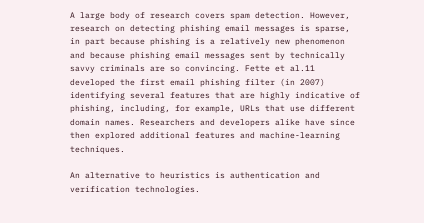A large body of research covers spam detection. However, research on detecting phishing email messages is sparse, in part because phishing is a relatively new phenomenon and because phishing email messages sent by technically savvy criminals are so convincing. Fette et al.11 developed the first email phishing filter (in 2007) identifying several features that are highly indicative of phishing, including, for example, URLs that use different domain names. Researchers and developers alike have since then explored additional features and machine-learning techniques.

An alternative to heuristics is authentication and verification technologies.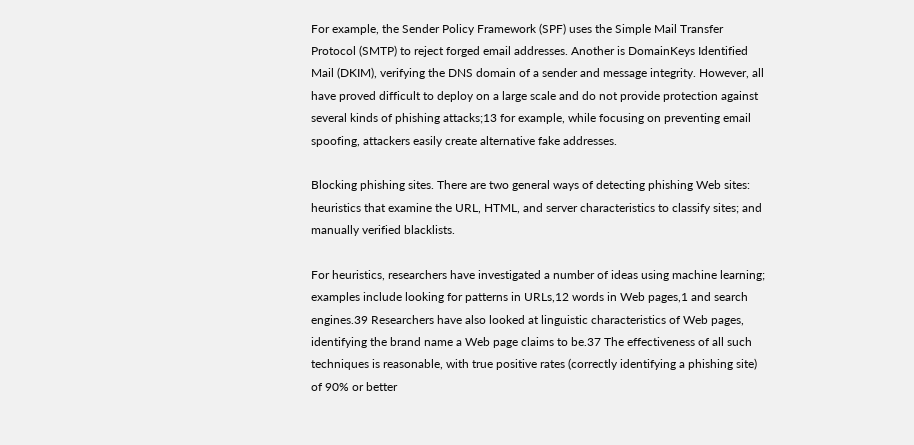For example, the Sender Policy Framework (SPF) uses the Simple Mail Transfer Protocol (SMTP) to reject forged email addresses. Another is DomainKeys Identified Mail (DKIM), verifying the DNS domain of a sender and message integrity. However, all have proved difficult to deploy on a large scale and do not provide protection against several kinds of phishing attacks;13 for example, while focusing on preventing email spoofing, attackers easily create alternative fake addresses.

Blocking phishing sites. There are two general ways of detecting phishing Web sites: heuristics that examine the URL, HTML, and server characteristics to classify sites; and manually verified blacklists.

For heuristics, researchers have investigated a number of ideas using machine learning; examples include looking for patterns in URLs,12 words in Web pages,1 and search engines.39 Researchers have also looked at linguistic characteristics of Web pages, identifying the brand name a Web page claims to be.37 The effectiveness of all such techniques is reasonable, with true positive rates (correctly identifying a phishing site) of 90% or better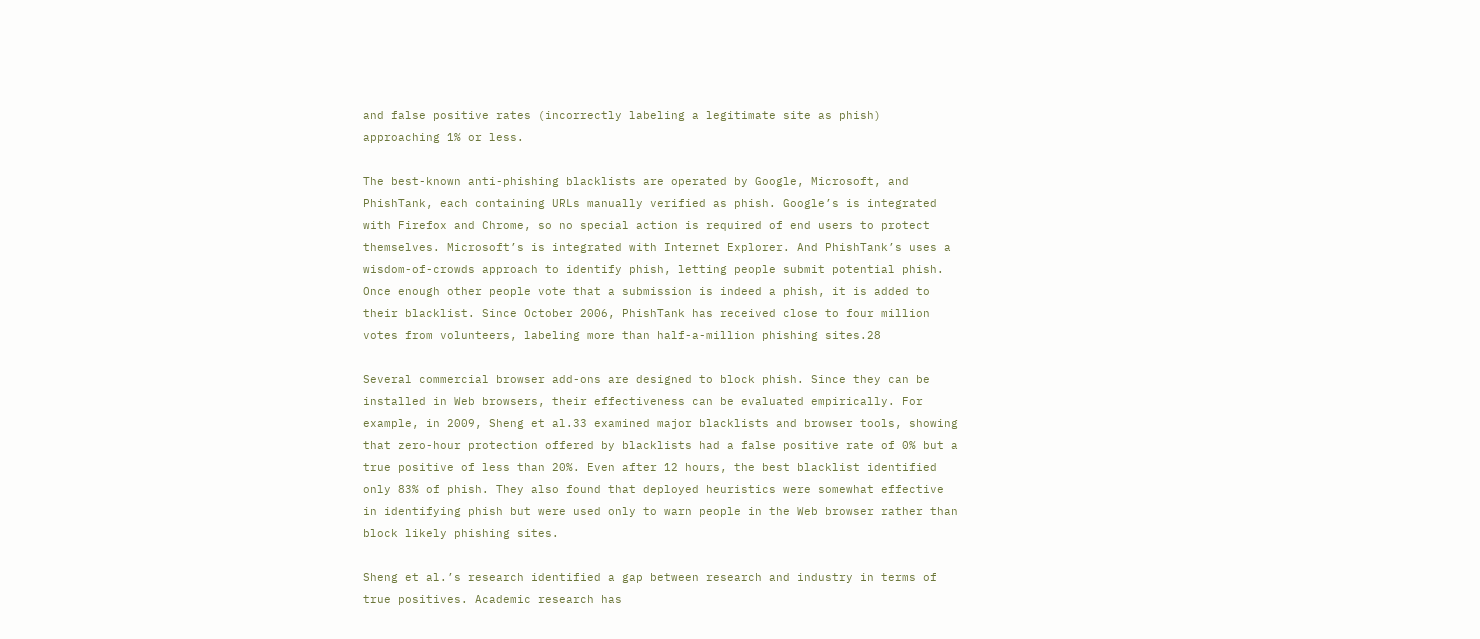and false positive rates (incorrectly labeling a legitimate site as phish) approaching 1% or less.

The best-known anti-phishing blacklists are operated by Google, Microsoft, and PhishTank, each containing URLs manually verified as phish. Google’s is integrated with Firefox and Chrome, so no special action is required of end users to protect themselves. Microsoft’s is integrated with Internet Explorer. And PhishTank’s uses a wisdom-of-crowds approach to identify phish, letting people submit potential phish. Once enough other people vote that a submission is indeed a phish, it is added to their blacklist. Since October 2006, PhishTank has received close to four million votes from volunteers, labeling more than half-a-million phishing sites.28

Several commercial browser add-ons are designed to block phish. Since they can be installed in Web browsers, their effectiveness can be evaluated empirically. For example, in 2009, Sheng et al.33 examined major blacklists and browser tools, showing that zero-hour protection offered by blacklists had a false positive rate of 0% but a true positive of less than 20%. Even after 12 hours, the best blacklist identified only 83% of phish. They also found that deployed heuristics were somewhat effective in identifying phish but were used only to warn people in the Web browser rather than block likely phishing sites.

Sheng et al.’s research identified a gap between research and industry in terms of true positives. Academic research has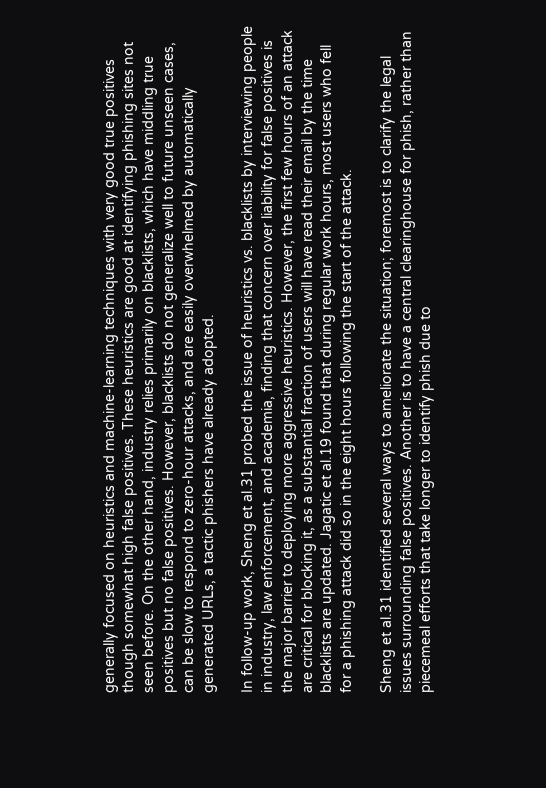generally focused on heuristics and machine-learning techniques with very good true positives though somewhat high false positives. These heuristics are good at identifying phishing sites not seen before. On the other hand, industry relies primarily on blacklists, which have middling true positives but no false positives. However, blacklists do not generalize well to future unseen cases, can be slow to respond to zero-hour attacks, and are easily overwhelmed by automatically generated URLs, a tactic phishers have already adopted.

In follow-up work, Sheng et al.31 probed the issue of heuristics vs. blacklists by interviewing people in industry, law enforcement, and academia, finding that concern over liability for false positives is the major barrier to deploying more aggressive heuristics. However, the first few hours of an attack are critical for blocking it, as a substantial fraction of users will have read their email by the time blacklists are updated. Jagatic et al.19 found that during regular work hours, most users who fell for a phishing attack did so in the eight hours following the start of the attack.

Sheng et al.31 identified several ways to ameliorate the situation; foremost is to clarify the legal issues surrounding false positives. Another is to have a central clearinghouse for phish, rather than piecemeal efforts that take longer to identify phish due to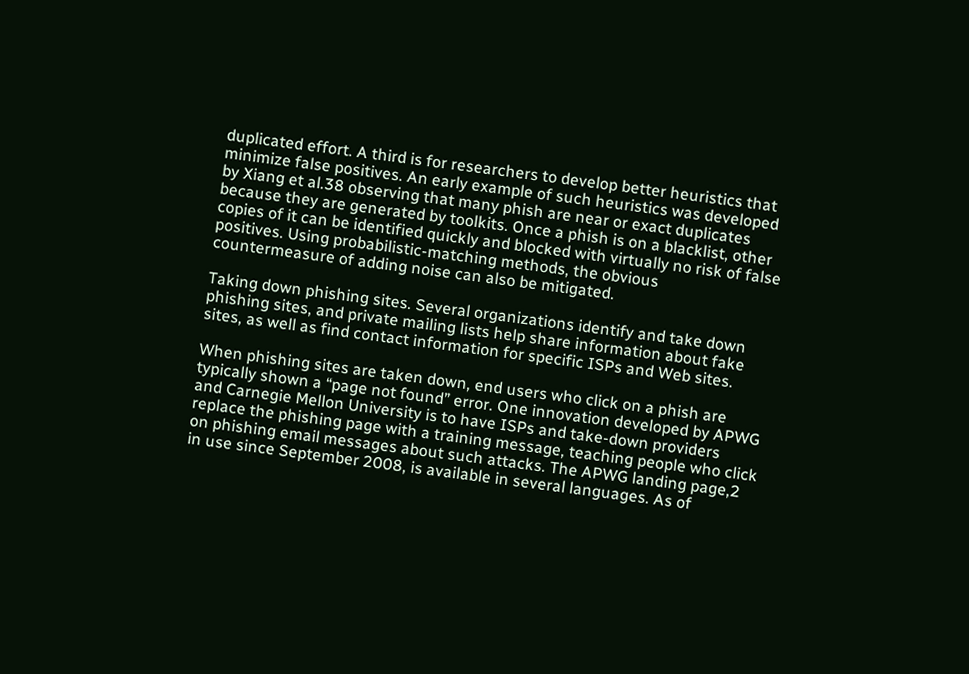duplicated effort. A third is for researchers to develop better heuristics that minimize false positives. An early example of such heuristics was developed by Xiang et al.38 observing that many phish are near or exact duplicates because they are generated by toolkits. Once a phish is on a blacklist, other copies of it can be identified quickly and blocked with virtually no risk of false positives. Using probabilistic-matching methods, the obvious countermeasure of adding noise can also be mitigated.

Taking down phishing sites. Several organizations identify and take down phishing sites, and private mailing lists help share information about fake sites, as well as find contact information for specific ISPs and Web sites.

When phishing sites are taken down, end users who click on a phish are typically shown a “page not found” error. One innovation developed by APWG and Carnegie Mellon University is to have ISPs and take-down providers replace the phishing page with a training message, teaching people who click on phishing email messages about such attacks. The APWG landing page,2 in use since September 2008, is available in several languages. As of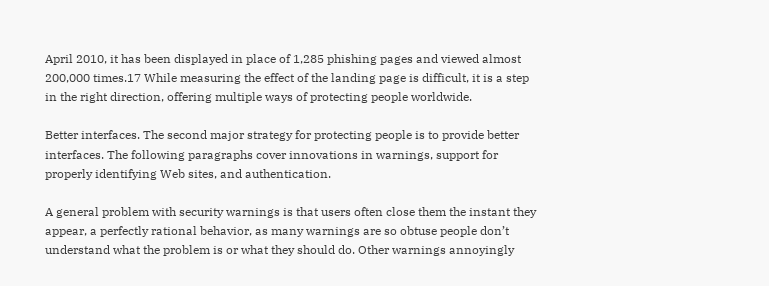April 2010, it has been displayed in place of 1,285 phishing pages and viewed almost 200,000 times.17 While measuring the effect of the landing page is difficult, it is a step in the right direction, offering multiple ways of protecting people worldwide.

Better interfaces. The second major strategy for protecting people is to provide better interfaces. The following paragraphs cover innovations in warnings, support for properly identifying Web sites, and authentication.

A general problem with security warnings is that users often close them the instant they appear, a perfectly rational behavior, as many warnings are so obtuse people don’t understand what the problem is or what they should do. Other warnings annoyingly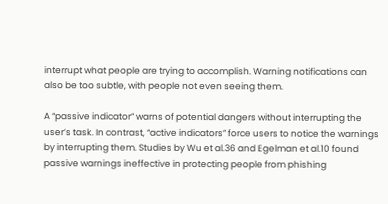interrupt what people are trying to accomplish. Warning notifications can also be too subtle, with people not even seeing them.

A “passive indicator” warns of potential dangers without interrupting the user’s task. In contrast, “active indicators” force users to notice the warnings by interrupting them. Studies by Wu et al.36 and Egelman et al.10 found passive warnings ineffective in protecting people from phishing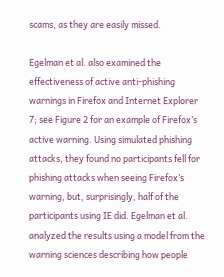scams, as they are easily missed.

Egelman et al. also examined the effectiveness of active anti-phishing warnings in Firefox and Internet Explorer 7; see Figure 2 for an example of Firefox’s active warning. Using simulated phishing attacks, they found no participants fell for phishing attacks when seeing Firefox’s warning, but, surprisingly, half of the participants using IE did. Egelman et al. analyzed the results using a model from the warning sciences describing how people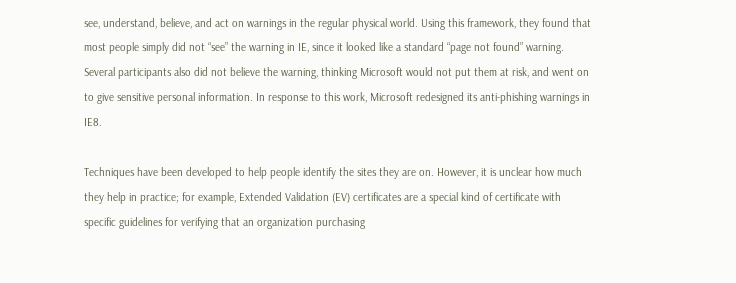see, understand, believe, and act on warnings in the regular physical world. Using this framework, they found that most people simply did not “see” the warning in IE, since it looked like a standard “page not found” warning. Several participants also did not believe the warning, thinking Microsoft would not put them at risk, and went on to give sensitive personal information. In response to this work, Microsoft redesigned its anti-phishing warnings in IE8.

Techniques have been developed to help people identify the sites they are on. However, it is unclear how much they help in practice; for example, Extended Validation (EV) certificates are a special kind of certificate with specific guidelines for verifying that an organization purchasing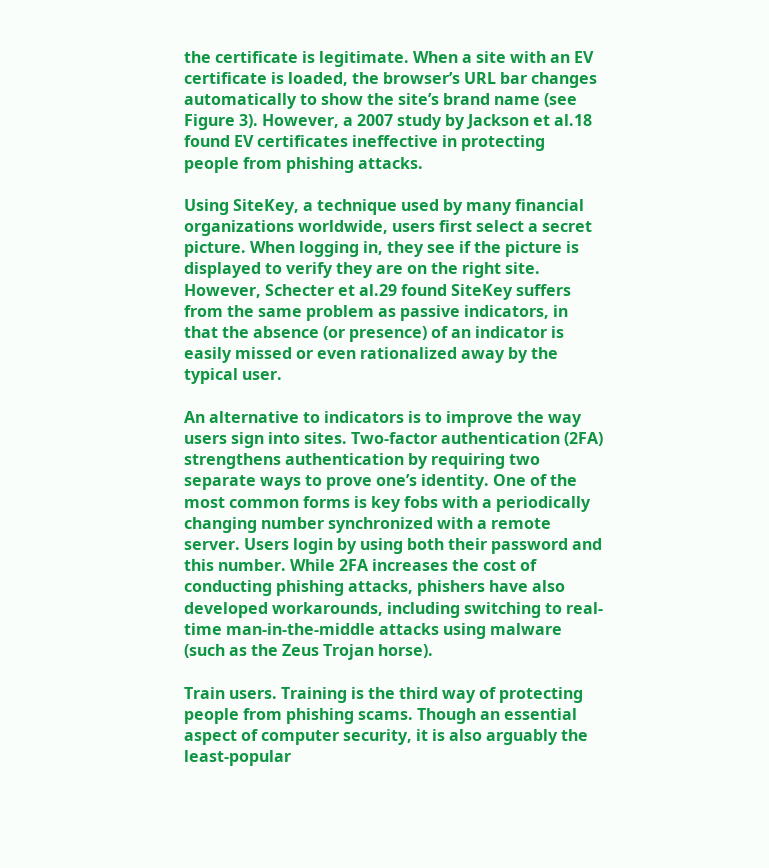the certificate is legitimate. When a site with an EV certificate is loaded, the browser’s URL bar changes automatically to show the site’s brand name (see Figure 3). However, a 2007 study by Jackson et al.18 found EV certificates ineffective in protecting people from phishing attacks.

Using SiteKey, a technique used by many financial organizations worldwide, users first select a secret picture. When logging in, they see if the picture is displayed to verify they are on the right site. However, Schecter et al.29 found SiteKey suffers from the same problem as passive indicators, in that the absence (or presence) of an indicator is easily missed or even rationalized away by the typical user.

An alternative to indicators is to improve the way users sign into sites. Two-factor authentication (2FA) strengthens authentication by requiring two separate ways to prove one’s identity. One of the most common forms is key fobs with a periodically changing number synchronized with a remote server. Users login by using both their password and this number. While 2FA increases the cost of conducting phishing attacks, phishers have also developed workarounds, including switching to real-time man-in-the-middle attacks using malware (such as the Zeus Trojan horse).

Train users. Training is the third way of protecting people from phishing scams. Though an essential aspect of computer security, it is also arguably the least-popular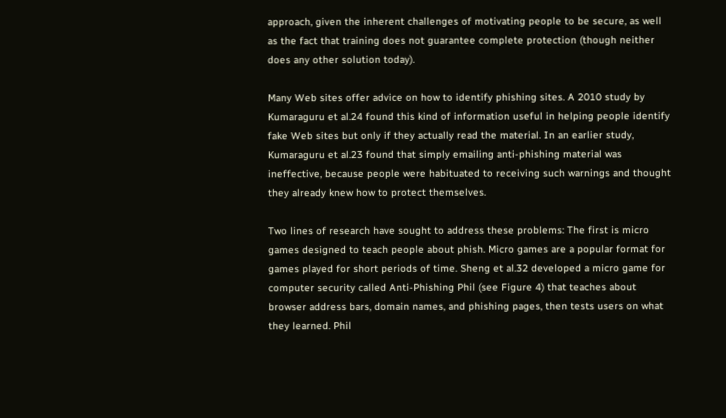approach, given the inherent challenges of motivating people to be secure, as well as the fact that training does not guarantee complete protection (though neither does any other solution today).

Many Web sites offer advice on how to identify phishing sites. A 2010 study by Kumaraguru et al.24 found this kind of information useful in helping people identify fake Web sites but only if they actually read the material. In an earlier study, Kumaraguru et al.23 found that simply emailing anti-phishing material was ineffective, because people were habituated to receiving such warnings and thought they already knew how to protect themselves.

Two lines of research have sought to address these problems: The first is micro games designed to teach people about phish. Micro games are a popular format for games played for short periods of time. Sheng et al.32 developed a micro game for computer security called Anti-Phishing Phil (see Figure 4) that teaches about browser address bars, domain names, and phishing pages, then tests users on what they learned. Phil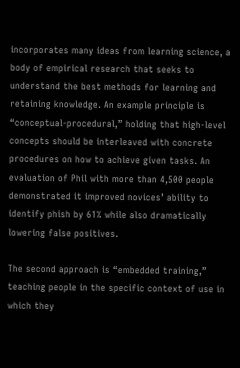incorporates many ideas from learning science, a body of empirical research that seeks to understand the best methods for learning and retaining knowledge. An example principle is “conceptual-procedural,” holding that high-level concepts should be interleaved with concrete procedures on how to achieve given tasks. An evaluation of Phil with more than 4,500 people demonstrated it improved novices’ ability to identify phish by 61% while also dramatically lowering false positives.

The second approach is “embedded training,” teaching people in the specific context of use in which they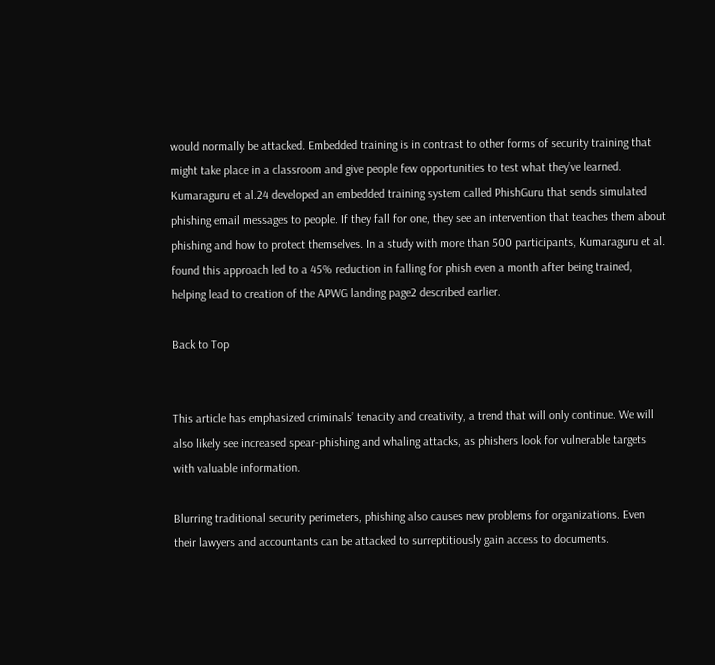would normally be attacked. Embedded training is in contrast to other forms of security training that might take place in a classroom and give people few opportunities to test what they’ve learned. Kumaraguru et al.24 developed an embedded training system called PhishGuru that sends simulated phishing email messages to people. If they fall for one, they see an intervention that teaches them about phishing and how to protect themselves. In a study with more than 500 participants, Kumaraguru et al. found this approach led to a 45% reduction in falling for phish even a month after being trained, helping lead to creation of the APWG landing page2 described earlier.

Back to Top


This article has emphasized criminals’ tenacity and creativity, a trend that will only continue. We will also likely see increased spear-phishing and whaling attacks, as phishers look for vulnerable targets with valuable information.

Blurring traditional security perimeters, phishing also causes new problems for organizations. Even their lawyers and accountants can be attacked to surreptitiously gain access to documents.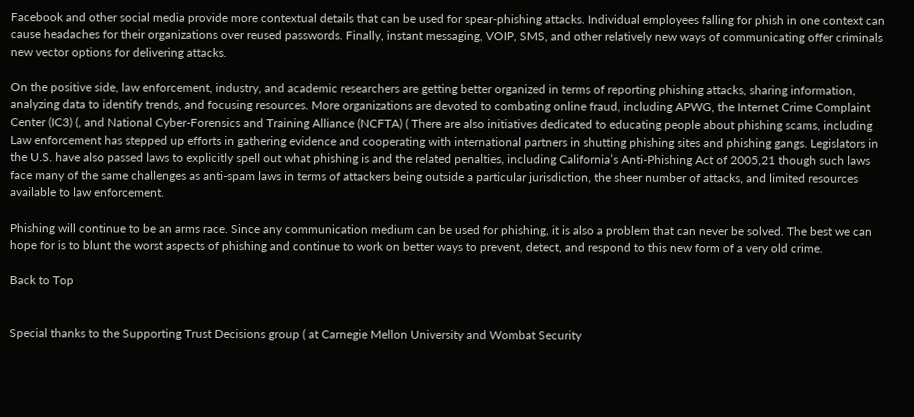Facebook and other social media provide more contextual details that can be used for spear-phishing attacks. Individual employees falling for phish in one context can cause headaches for their organizations over reused passwords. Finally, instant messaging, VOIP, SMS, and other relatively new ways of communicating offer criminals new vector options for delivering attacks.

On the positive side, law enforcement, industry, and academic researchers are getting better organized in terms of reporting phishing attacks, sharing information, analyzing data to identify trends, and focusing resources. More organizations are devoted to combating online fraud, including APWG, the Internet Crime Complaint Center (IC3) (, and National Cyber-Forensics and Training Alliance (NCFTA) ( There are also initiatives dedicated to educating people about phishing scams, including Law enforcement has stepped up efforts in gathering evidence and cooperating with international partners in shutting phishing sites and phishing gangs. Legislators in the U.S. have also passed laws to explicitly spell out what phishing is and the related penalties, including California’s Anti-Phishing Act of 2005,21 though such laws face many of the same challenges as anti-spam laws in terms of attackers being outside a particular jurisdiction, the sheer number of attacks, and limited resources available to law enforcement.

Phishing will continue to be an arms race. Since any communication medium can be used for phishing, it is also a problem that can never be solved. The best we can hope for is to blunt the worst aspects of phishing and continue to work on better ways to prevent, detect, and respond to this new form of a very old crime.

Back to Top


Special thanks to the Supporting Trust Decisions group ( at Carnegie Mellon University and Wombat Security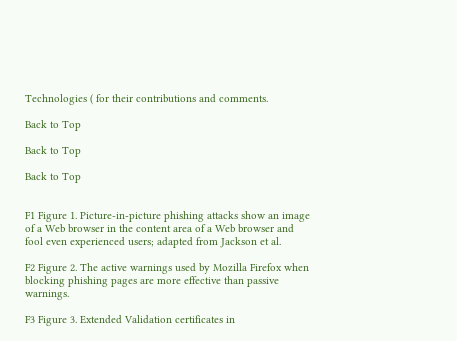Technologies ( for their contributions and comments.

Back to Top

Back to Top

Back to Top


F1 Figure 1. Picture-in-picture phishing attacks show an image of a Web browser in the content area of a Web browser and fool even experienced users; adapted from Jackson et al.

F2 Figure 2. The active warnings used by Mozilla Firefox when blocking phishing pages are more effective than passive warnings.

F3 Figure 3. Extended Validation certificates in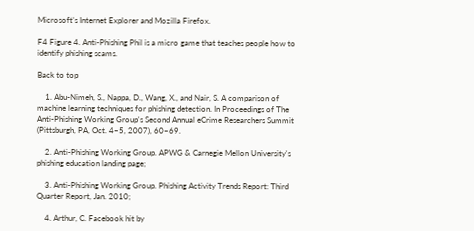Microsoft’s Internet Explorer and Mozilla Firefox.

F4 Figure 4. Anti-Phishing Phil is a micro game that teaches people how to identify phishing scams.

Back to top

    1. Abu-Nimeh, S., Nappa, D., Wang, X., and Nair, S. A comparison of machine learning techniques for phishing detection. In Proceedings of The Anti-Phishing Working Group's Second Annual eCrime Researchers Summit (Pittsburgh, PA, Oct. 4–5, 2007), 60–69.

    2. Anti-Phishing Working Group. APWG & Carnegie Mellon University's phishing education landing page;

    3. Anti-Phishing Working Group. Phishing Activity Trends Report: Third Quarter Report, Jan. 2010;

    4. Arthur, C. Facebook hit by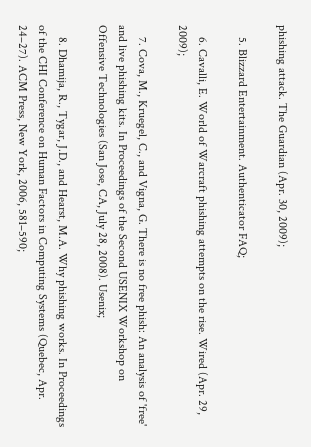phishing attack. The Guardian (Apr. 30, 2009);

    5. Blizzard Entertainment. Authenticator FAQ;

    6. Cavalli, E. World of Warcraft phishing attempts on the rise. Wired (Apr. 29, 2009);

    7. Cova, M., Kruegel, C., and Vigna, G. There is no free phish: An analysis of 'free' and live phishing kits. In Proceedings of the Second USENIX Workshop on Offensive Technologies (San Jose, CA, July 28, 2008). Usenix;

    8. Dhamija, R., Tygar, J.D., and Hearst, M.A. Why phishing works. In Proceedings of the CHI Conference on Human Factors in Computing Systems (Quebec, Apr. 24–27). ACM Press, New York, 2006, 581–590;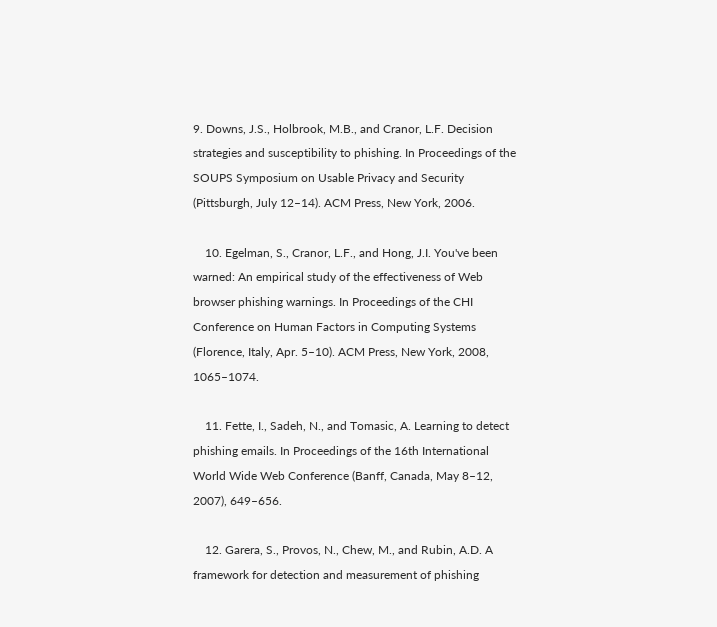9. Downs, J.S., Holbrook, M.B., and Cranor, L.F. Decision strategies and susceptibility to phishing. In Proceedings of the SOUPS Symposium on Usable Privacy and Security (Pittsburgh, July 12–14). ACM Press, New York, 2006.

    10. Egelman, S., Cranor, L.F., and Hong, J.I. You've been warned: An empirical study of the effectiveness of Web browser phishing warnings. In Proceedings of the CHI Conference on Human Factors in Computing Systems (Florence, Italy, Apr. 5–10). ACM Press, New York, 2008, 1065–1074.

    11. Fette, I., Sadeh, N., and Tomasic, A. Learning to detect phishing emails. In Proceedings of the 16th International World Wide Web Conference (Banff, Canada, May 8–12, 2007), 649–656.

    12. Garera, S., Provos, N., Chew, M., and Rubin, A.D. A framework for detection and measurement of phishing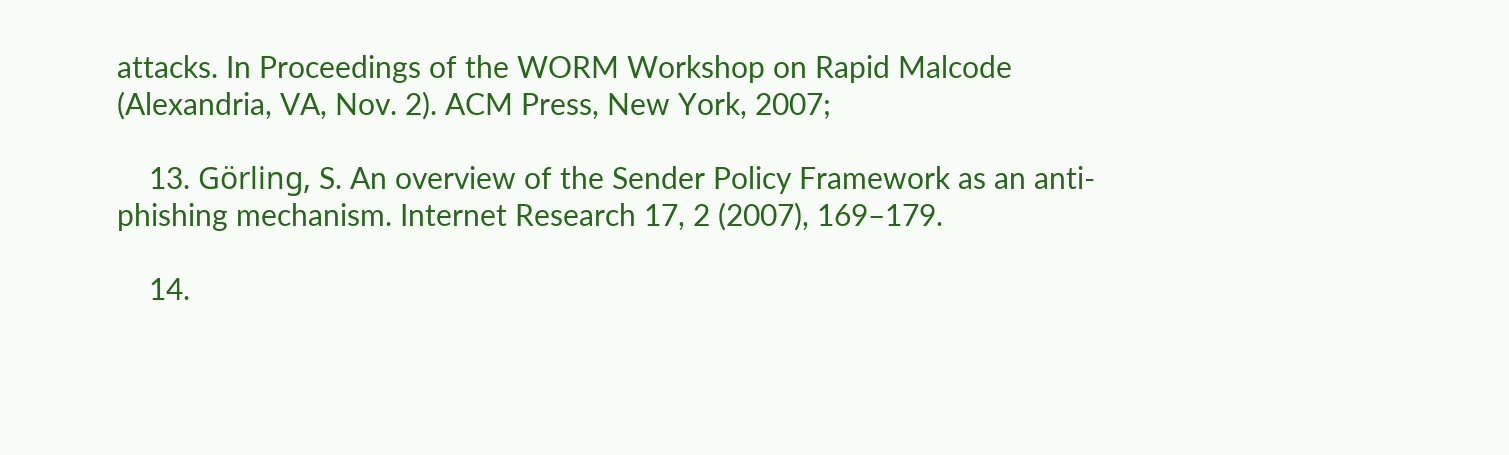attacks. In Proceedings of the WORM Workshop on Rapid Malcode (Alexandria, VA, Nov. 2). ACM Press, New York, 2007;

    13. Görling, S. An overview of the Sender Policy Framework as an anti-phishing mechanism. Internet Research 17, 2 (2007), 169–179.

    14.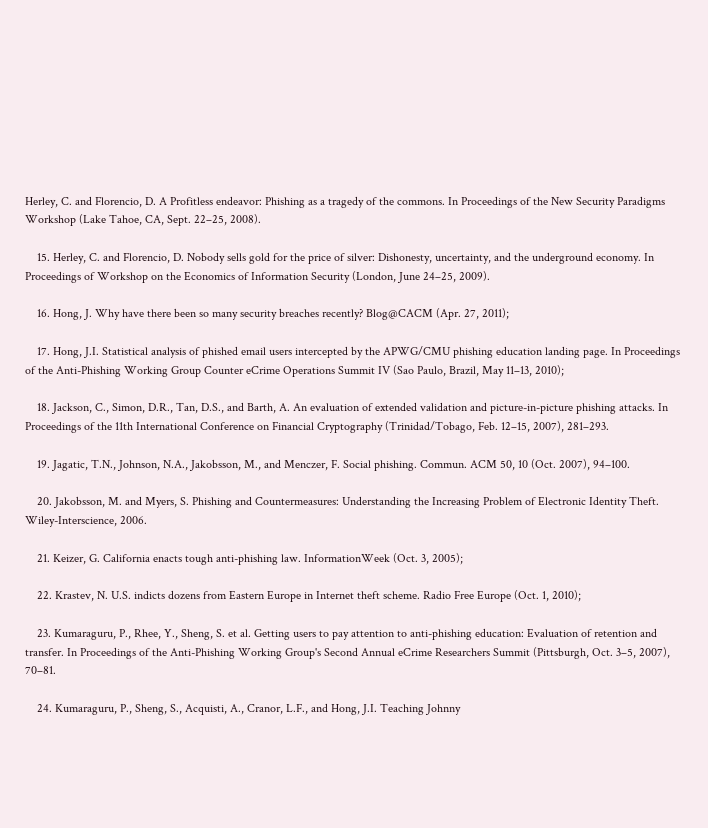Herley, C. and Florencio, D. A Profitless endeavor: Phishing as a tragedy of the commons. In Proceedings of the New Security Paradigms Workshop (Lake Tahoe, CA, Sept. 22–25, 2008).

    15. Herley, C. and Florencio, D. Nobody sells gold for the price of silver: Dishonesty, uncertainty, and the underground economy. In Proceedings of Workshop on the Economics of Information Security (London, June 24–25, 2009).

    16. Hong, J. Why have there been so many security breaches recently? Blog@CACM (Apr. 27, 2011);

    17. Hong, J.I. Statistical analysis of phished email users intercepted by the APWG/CMU phishing education landing page. In Proceedings of the Anti-Phishing Working Group Counter eCrime Operations Summit IV (Sao Paulo, Brazil, May 11–13, 2010);

    18. Jackson, C., Simon, D.R., Tan, D.S., and Barth, A. An evaluation of extended validation and picture-in-picture phishing attacks. In Proceedings of the 11th International Conference on Financial Cryptography (Trinidad/Tobago, Feb. 12–15, 2007), 281–293.

    19. Jagatic, T.N., Johnson, N.A., Jakobsson, M., and Menczer, F. Social phishing. Commun. ACM 50, 10 (Oct. 2007), 94–100.

    20. Jakobsson, M. and Myers, S. Phishing and Countermeasures: Understanding the Increasing Problem of Electronic Identity Theft. Wiley-Interscience, 2006.

    21. Keizer, G. California enacts tough anti-phishing law. InformationWeek (Oct. 3, 2005);

    22. Krastev, N. U.S. indicts dozens from Eastern Europe in Internet theft scheme. Radio Free Europe (Oct. 1, 2010);

    23. Kumaraguru, P., Rhee, Y., Sheng, S. et al. Getting users to pay attention to anti-phishing education: Evaluation of retention and transfer. In Proceedings of the Anti-Phishing Working Group's Second Annual eCrime Researchers Summit (Pittsburgh, Oct. 3–5, 2007), 70–81.

    24. Kumaraguru, P., Sheng, S., Acquisti, A., Cranor, L.F., and Hong, J.I. Teaching Johnny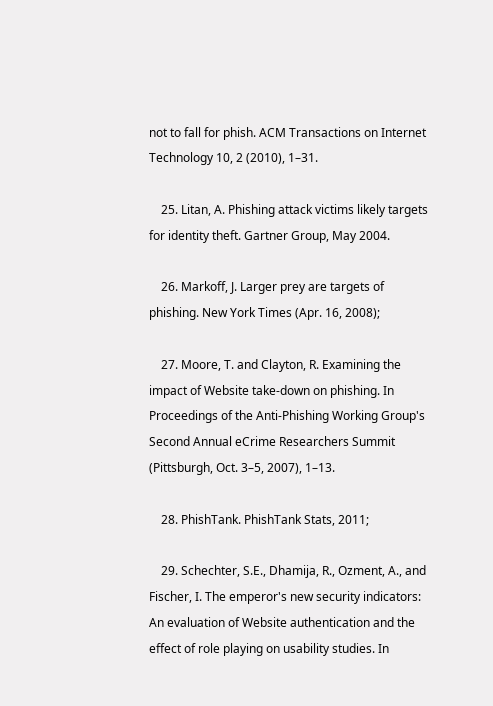not to fall for phish. ACM Transactions on Internet Technology 10, 2 (2010), 1–31.

    25. Litan, A. Phishing attack victims likely targets for identity theft. Gartner Group, May 2004.

    26. Markoff, J. Larger prey are targets of phishing. New York Times (Apr. 16, 2008);

    27. Moore, T. and Clayton, R. Examining the impact of Website take-down on phishing. In Proceedings of the Anti-Phishing Working Group's Second Annual eCrime Researchers Summit (Pittsburgh, Oct. 3–5, 2007), 1–13.

    28. PhishTank. PhishTank Stats, 2011;

    29. Schechter, S.E., Dhamija, R., Ozment, A., and Fischer, I. The emperor's new security indicators: An evaluation of Website authentication and the effect of role playing on usability studies. In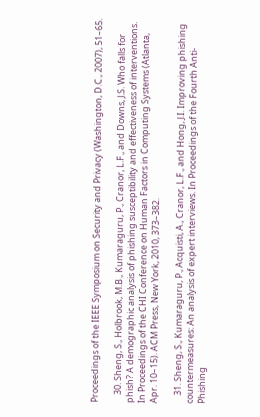Proceedings of the IEEE Symposium on Security and Privacy (Washington, D.C., 2007), 51–65.

    30. Sheng, S., Holbrook, M.B., Kumaraguru, P., Cranor, L.F., and Downs, J.S. Who falls for phish? A demographic analysis of phishing susceptibility and effectiveness of interventions. In Proceedings of the CHI Conference on Human Factors in Computing Systems (Atlanta, Apr. 10–15). ACM Press, New York, 2010, 373–382.

    31. Sheng, S., Kumaraguru, P., Acquisti, A., Cranor, L.F., and Hong, J.I. Improving phishing countermeasures: An analysis of expert interviews. In Proceedings of the Fourth Anti-Phishing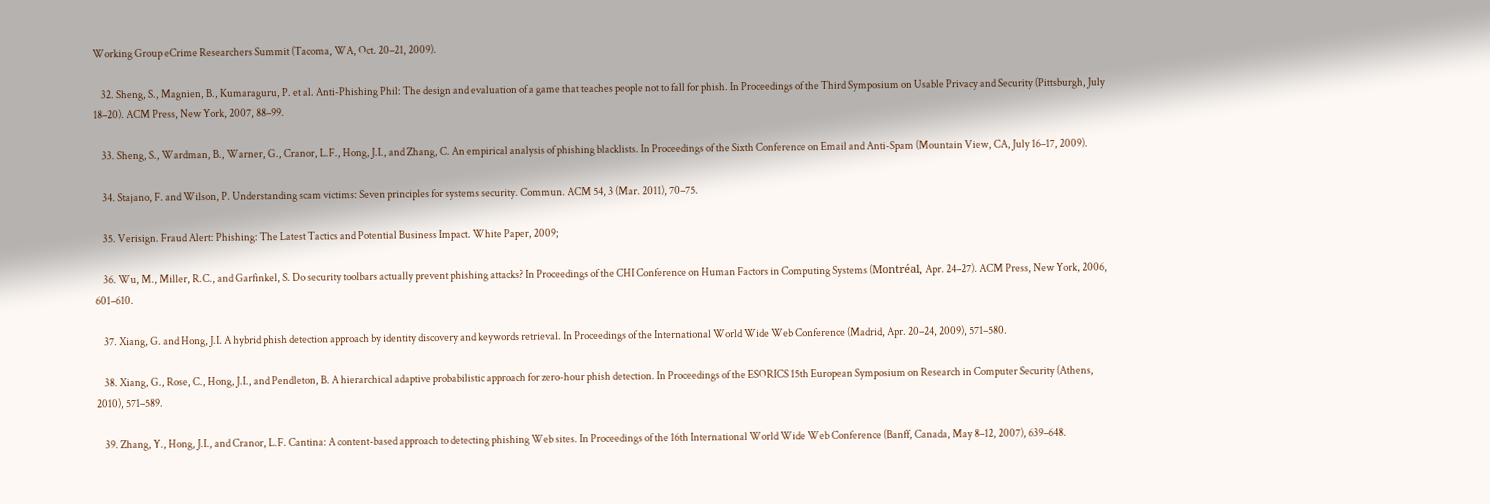Working Group eCrime Researchers Summit (Tacoma, WA, Oct. 20–21, 2009).

    32. Sheng, S., Magnien, B., Kumaraguru, P. et al. Anti-Phishing Phil: The design and evaluation of a game that teaches people not to fall for phish. In Proceedings of the Third Symposium on Usable Privacy and Security (Pittsburgh, July 18–20). ACM Press, New York, 2007, 88–99.

    33. Sheng, S., Wardman, B., Warner, G., Cranor, L.F., Hong, J.I., and Zhang, C. An empirical analysis of phishing blacklists. In Proceedings of the Sixth Conference on Email and Anti-Spam (Mountain View, CA, July 16–17, 2009).

    34. Stajano, F. and Wilson, P. Understanding scam victims: Seven principles for systems security. Commun. ACM 54, 3 (Mar. 2011), 70–75.

    35. Verisign. Fraud Alert: Phishing: The Latest Tactics and Potential Business Impact. White Paper, 2009;

    36. Wu, M., Miller, R.C., and Garfinkel, S. Do security toolbars actually prevent phishing attacks? In Proceedings of the CHI Conference on Human Factors in Computing Systems (Montréal, Apr. 24–27). ACM Press, New York, 2006, 601–610.

    37. Xiang, G. and Hong, J.I. A hybrid phish detection approach by identity discovery and keywords retrieval. In Proceedings of the International World Wide Web Conference (Madrid, Apr. 20–24, 2009), 571–580.

    38. Xiang, G., Rose, C., Hong, J.I., and Pendleton, B. A hierarchical adaptive probabilistic approach for zero-hour phish detection. In Proceedings of the ESORICS 15th European Symposium on Research in Computer Security (Athens, 2010), 571–589.

    39. Zhang, Y., Hong, J.I., and Cranor, L.F. Cantina: A content-based approach to detecting phishing Web sites. In Proceedings of the 16th International World Wide Web Conference (Banff, Canada, May 8–12, 2007), 639–648.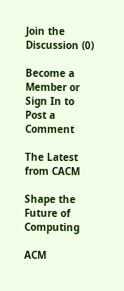Join the Discussion (0)

Become a Member or Sign In to Post a Comment

The Latest from CACM

Shape the Future of Computing

ACM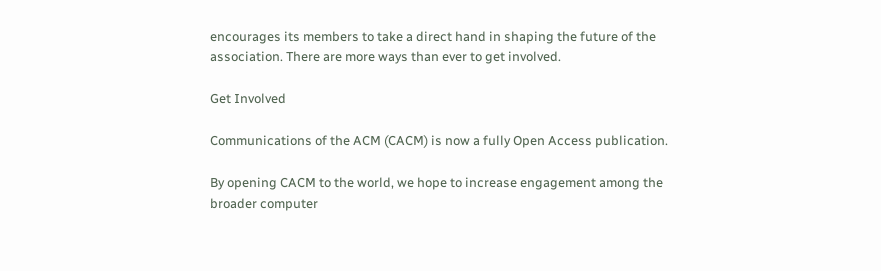encourages its members to take a direct hand in shaping the future of the association. There are more ways than ever to get involved.

Get Involved

Communications of the ACM (CACM) is now a fully Open Access publication.

By opening CACM to the world, we hope to increase engagement among the broader computer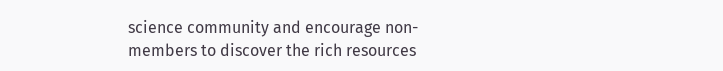science community and encourage non-members to discover the rich resources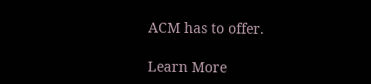ACM has to offer.

Learn More